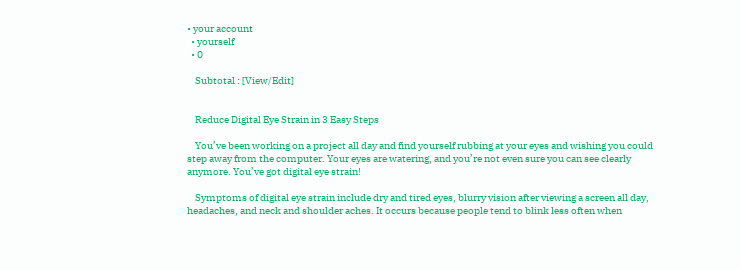• your account
  • yourself
  • 0

    Subtotal : [View/Edit]


    Reduce Digital Eye Strain in 3 Easy Steps

    You’ve been working on a project all day and find yourself rubbing at your eyes and wishing you could step away from the computer. Your eyes are watering, and you’re not even sure you can see clearly anymore. You’ve got digital eye strain!

    Symptoms of digital eye strain include dry and tired eyes, blurry vision after viewing a screen all day, headaches, and neck and shoulder aches. It occurs because people tend to blink less often when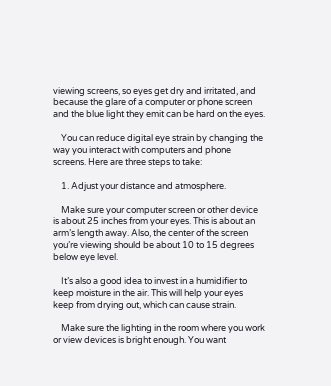viewing screens, so eyes get dry and irritated, and because the glare of a computer or phone screen and the blue light they emit can be hard on the eyes.

    You can reduce digital eye strain by changing the way you interact with computers and phone screens. Here are three steps to take:

    1. Adjust your distance and atmosphere.

    Make sure your computer screen or other device is about 25 inches from your eyes. This is about an arm’s length away. Also, the center of the screen you’re viewing should be about 10 to 15 degrees below eye level.

    It’s also a good idea to invest in a humidifier to keep moisture in the air. This will help your eyes keep from drying out, which can cause strain.

    Make sure the lighting in the room where you work or view devices is bright enough. You want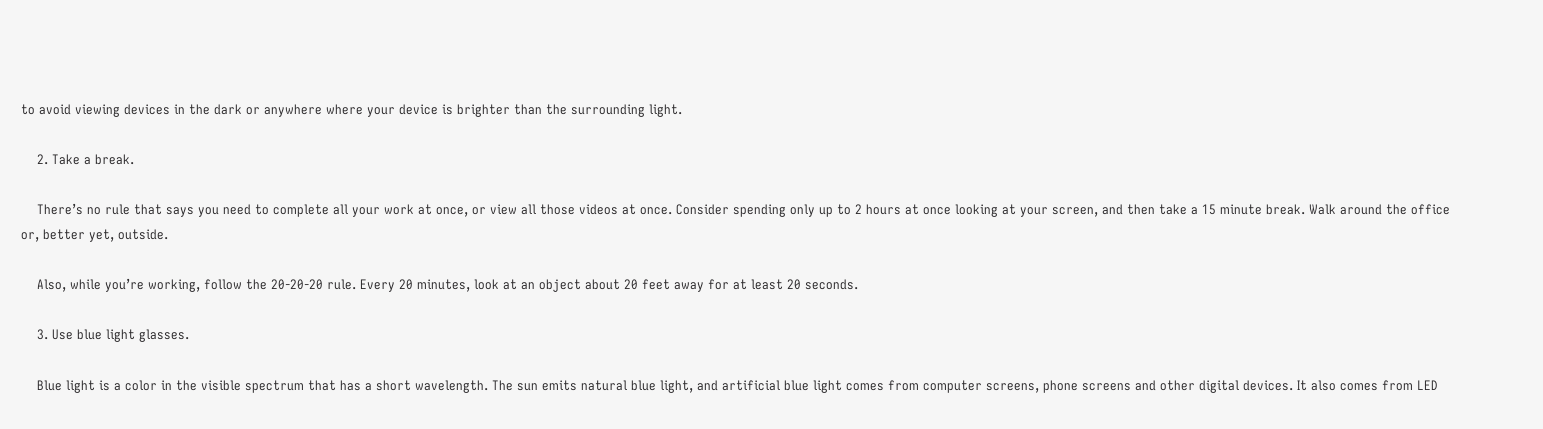to avoid viewing devices in the dark or anywhere where your device is brighter than the surrounding light.

    2. Take a break.

    There’s no rule that says you need to complete all your work at once, or view all those videos at once. Consider spending only up to 2 hours at once looking at your screen, and then take a 15 minute break. Walk around the office or, better yet, outside.

    Also, while you’re working, follow the 20-20-20 rule. Every 20 minutes, look at an object about 20 feet away for at least 20 seconds.

    3. Use blue light glasses.

    Blue light is a color in the visible spectrum that has a short wavelength. The sun emits natural blue light, and artificial blue light comes from computer screens, phone screens and other digital devices. It also comes from LED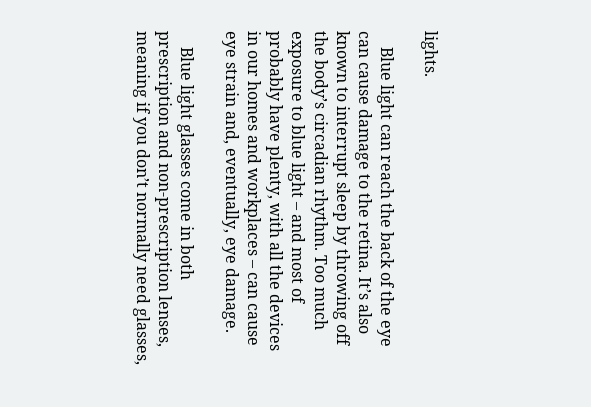lights.

    Blue light can reach the back of the eye can cause damage to the retina. It’s also known to interrupt sleep by throwing off the body’s circadian rhythm. Too much exposure to blue light – and most of probably have plenty, with all the devices in our homes and workplaces – can cause eye strain and, eventually, eye damage.

    Blue light glasses come in both prescription and non-prescription lenses, meaning if you don’t normally need glasses,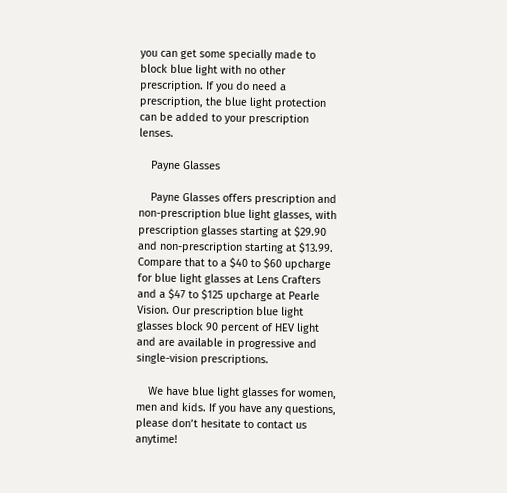you can get some specially made to block blue light with no other prescription. If you do need a prescription, the blue light protection can be added to your prescription lenses.

    Payne Glasses

    Payne Glasses offers prescription and non-prescription blue light glasses, with prescription glasses starting at $29.90 and non-prescription starting at $13.99. Compare that to a $40 to $60 upcharge for blue light glasses at Lens Crafters and a $47 to $125 upcharge at Pearle Vision. Our prescription blue light glasses block 90 percent of HEV light and are available in progressive and single-vision prescriptions.

    We have blue light glasses for women, men and kids. If you have any questions, please don’t hesitate to contact us anytime!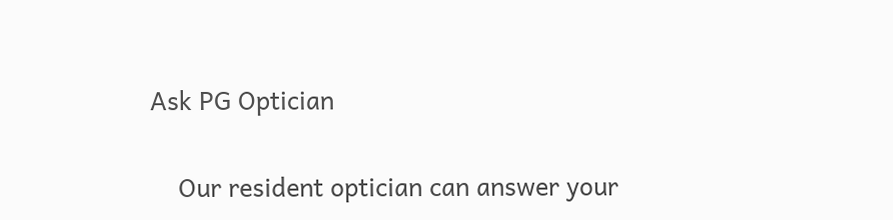Ask PG Optician

    Our resident optician can answer your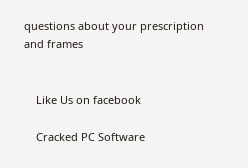questions about your prescription and frames


    Like Us on facebook

    Cracked PC Software